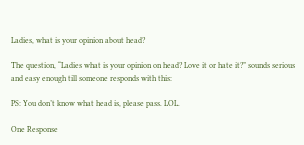Ladies, what is your opinion about head?

The question, “Ladies what is your opinion on head? Love it or hate it?” sounds serious and easy enough till someone responds with this:

PS: You don’t know what head is, please pass. LOL.

One Response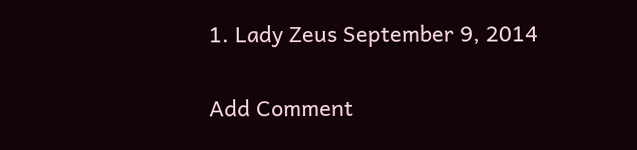1. Lady Zeus September 9, 2014

Add Comment